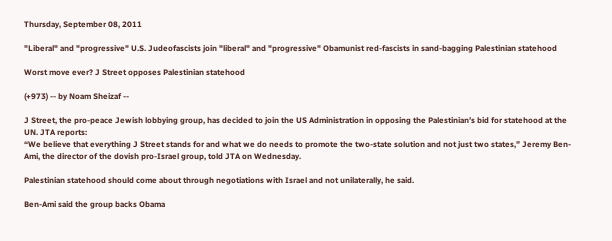Thursday, September 08, 2011

"Liberal" and "progressive" U.S. Judeofascists join "liberal" and "progressive" Obamunist red-fascists in sand-bagging Palestinian statehood

Worst move ever? J Street opposes Palestinian statehood

(+973) -- by Noam Sheizaf --

J Street, the pro-peace Jewish lobbying group, has decided to join the US Administration in opposing the Palestinian’s bid for statehood at the UN. JTA reports:
“We believe that everything J Street stands for and what we do needs to promote the two-state solution and not just two states,” Jeremy Ben-Ami, the director of the dovish pro-Israel group, told JTA on Wednesday.

Palestinian statehood should come about through negotiations with Israel and not unilaterally, he said.

Ben-Ami said the group backs Obama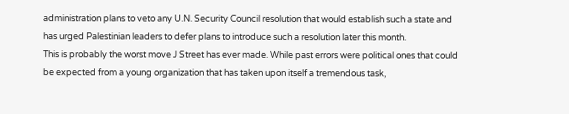administration plans to veto any U.N. Security Council resolution that would establish such a state and has urged Palestinian leaders to defer plans to introduce such a resolution later this month.
This is probably the worst move J Street has ever made. While past errors were political ones that could be expected from a young organization that has taken upon itself a tremendous task,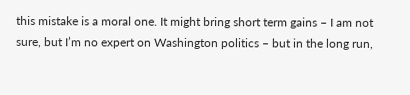this mistake is a moral one. It might bring short term gains – I am not sure, but I’m no expert on Washington politics – but in the long run,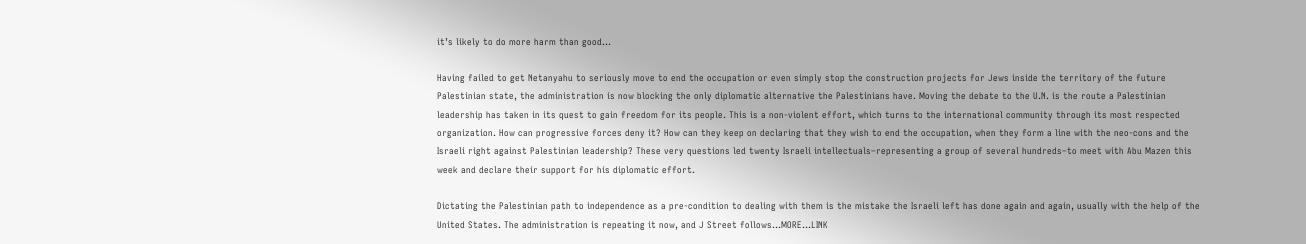it’s likely to do more harm than good...

Having failed to get Netanyahu to seriously move to end the occupation or even simply stop the construction projects for Jews inside the territory of the future Palestinian state, the administration is now blocking the only diplomatic alternative the Palestinians have. Moving the debate to the U.N. is the route a Palestinian leadership has taken in its quest to gain freedom for its people. This is a non-violent effort, which turns to the international community through its most respected organization. How can progressive forces deny it? How can they keep on declaring that they wish to end the occupation, when they form a line with the neo-cons and the Israeli right against Palestinian leadership? These very questions led twenty Israeli intellectuals–representing a group of several hundreds–to meet with Abu Mazen this week and declare their support for his diplomatic effort.

Dictating the Palestinian path to independence as a pre-condition to dealing with them is the mistake the Israeli left has done again and again, usually with the help of the United States. The administration is repeating it now, and J Street follows...MORE...LINK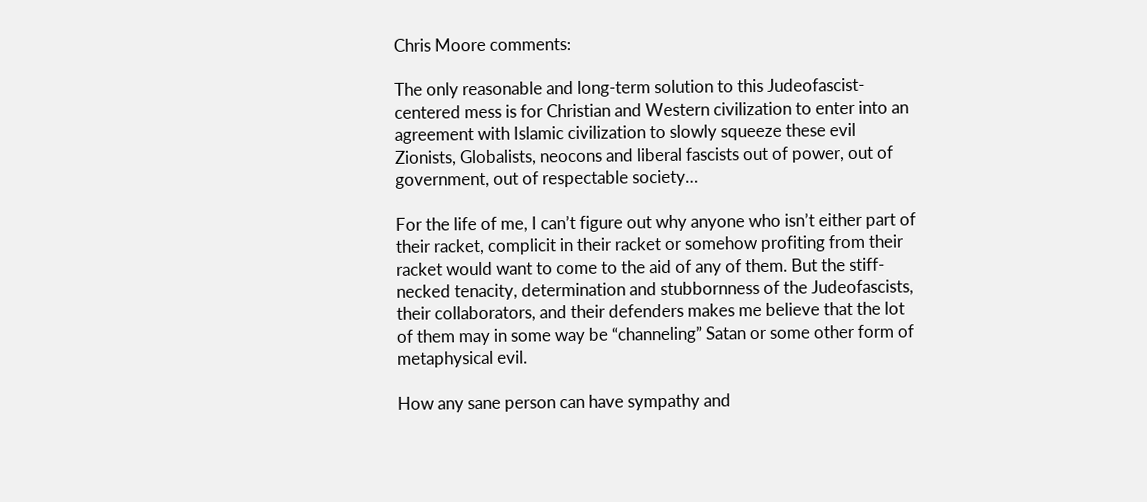Chris Moore comments:

The only reasonable and long-term solution to this Judeofascist-centered mess is for Christian and Western civilization to enter into an agreement with Islamic civilization to slowly squeeze these evil Zionists, Globalists, neocons and liberal fascists out of power, out of government, out of respectable society…

For the life of me, I can’t figure out why anyone who isn’t either part of their racket, complicit in their racket or somehow profiting from their racket would want to come to the aid of any of them. But the stiff-necked tenacity, determination and stubbornness of the Judeofascists, their collaborators, and their defenders makes me believe that the lot of them may in some way be “channeling” Satan or some other form of metaphysical evil.

How any sane person can have sympathy and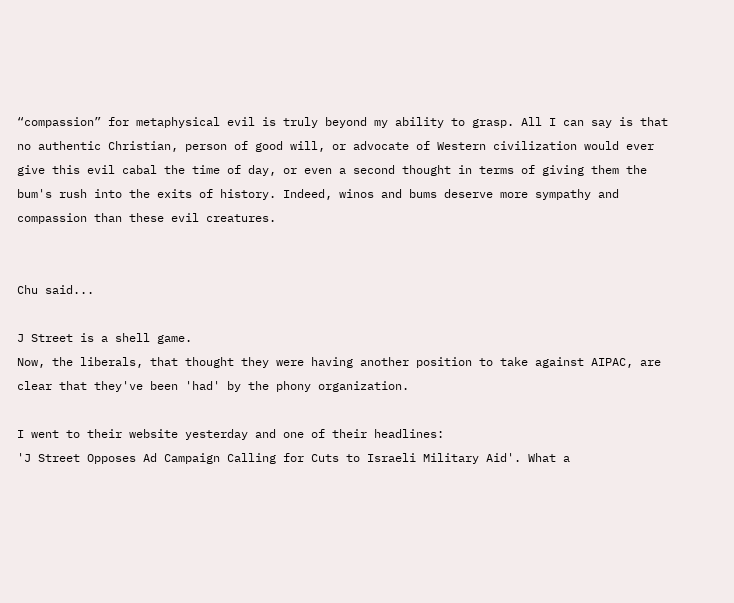“compassion” for metaphysical evil is truly beyond my ability to grasp. All I can say is that no authentic Christian, person of good will, or advocate of Western civilization would ever give this evil cabal the time of day, or even a second thought in terms of giving them the bum's rush into the exits of history. Indeed, winos and bums deserve more sympathy and compassion than these evil creatures.


Chu said...

J Street is a shell game.
Now, the liberals, that thought they were having another position to take against AIPAC, are clear that they've been 'had' by the phony organization.

I went to their website yesterday and one of their headlines:
'J Street Opposes Ad Campaign Calling for Cuts to Israeli Military Aid'. What a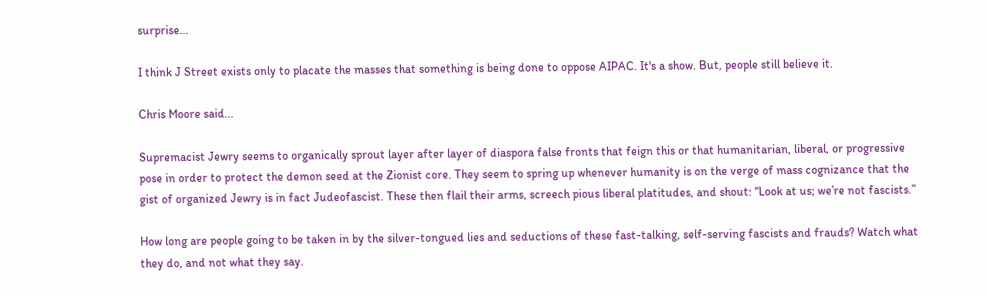surprise...

I think J Street exists only to placate the masses that something is being done to oppose AIPAC. It's a show. But, people still believe it.

Chris Moore said...

Supremacist Jewry seems to organically sprout layer after layer of diaspora false fronts that feign this or that humanitarian, liberal, or progressive pose in order to protect the demon seed at the Zionist core. They seem to spring up whenever humanity is on the verge of mass cognizance that the gist of organized Jewry is in fact Judeofascist. These then flail their arms, screech pious liberal platitudes, and shout: “Look at us; we’re not fascists.”

How long are people going to be taken in by the silver-tongued lies and seductions of these fast-talking, self-serving fascists and frauds? Watch what they do, and not what they say.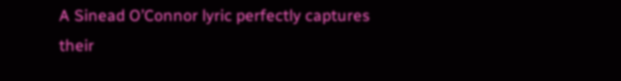A Sinead O’Connor lyric perfectly captures their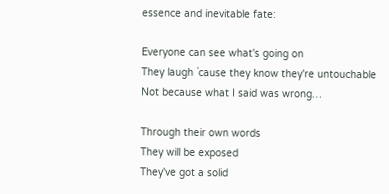essence and inevitable fate:

Everyone can see what's going on
They laugh `cause they know they're untouchable
Not because what I said was wrong…

Through their own words
They will be exposed
They've got a solid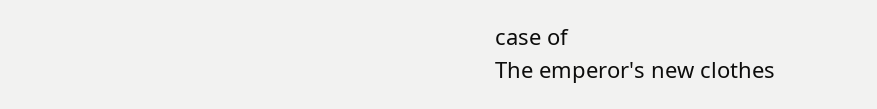case of
The emperor's new clothes